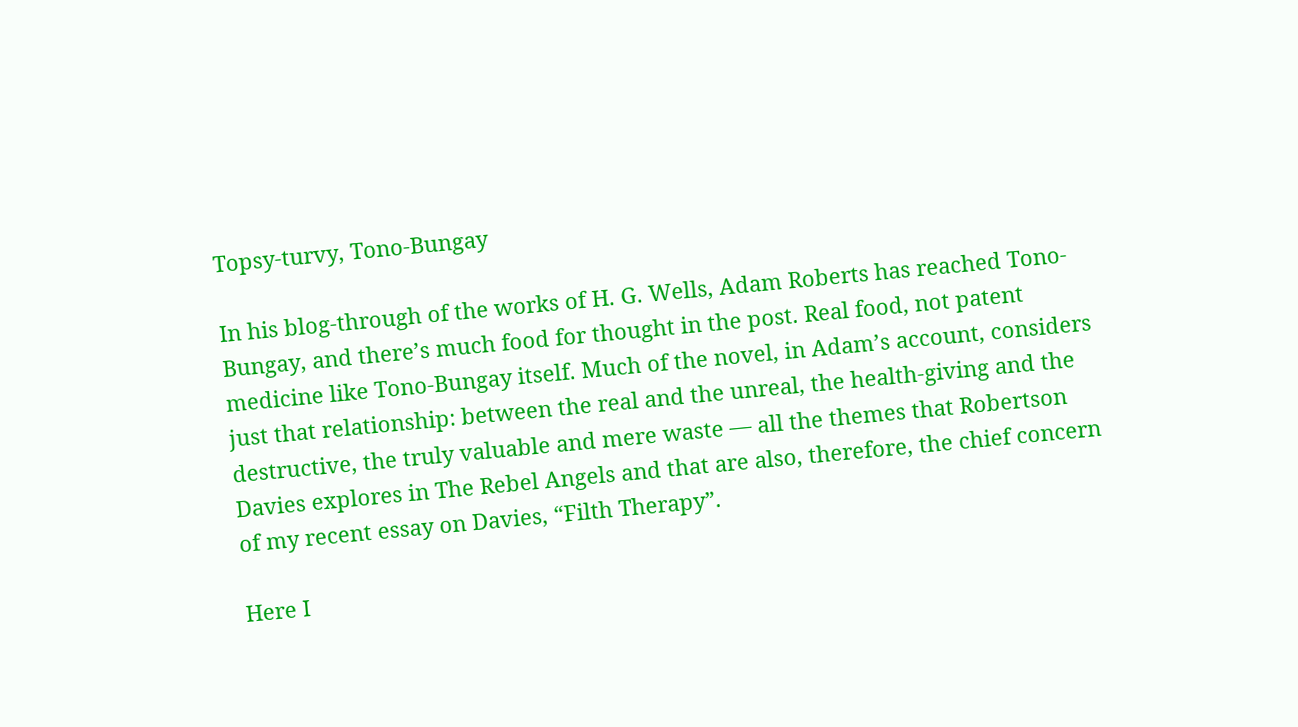Topsy-turvy, Tono-Bungay

In his blog-through of the works of H. G. Wells, Adam Roberts has reached Tono-Bungay, and there’s much food for thought in the post. Real food, not patent medicine like Tono-Bungay itself. Much of the novel, in Adam’s account, considers just that relationship: between the real and the unreal, the health-giving and the destructive, the truly valuable and mere waste — all the themes that Robertson Davies explores in The Rebel Angels and that are also, therefore, the chief concern of my recent essay on Davies, “Filth Therapy”.

Here I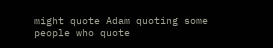might quote Adam quoting some people who quote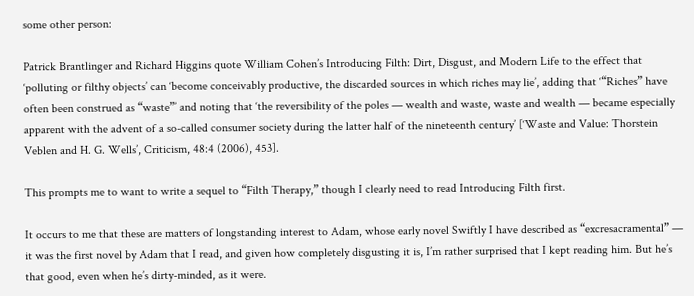some other person:

Patrick Brantlinger and Richard Higgins quote William Cohen’s Introducing Filth: Dirt, Disgust, and Modern Life to the effect that ‘polluting or filthy objects’ can ‘become conceivably productive, the discarded sources in which riches may lie’, adding that ‘“Riches” have often been construed as “waste”’ and noting that ‘the reversibility of the poles — wealth and waste, waste and wealth — became especially apparent with the advent of a so-called consumer society during the latter half of the nineteenth century’ [‘Waste and Value: Thorstein Veblen and H. G. Wells’, Criticism, 48:4 (2006), 453].

This prompts me to want to write a sequel to “Filth Therapy,” though I clearly need to read Introducing Filth first.

It occurs to me that these are matters of longstanding interest to Adam, whose early novel Swiftly I have described as “excresacramental” — it was the first novel by Adam that I read, and given how completely disgusting it is, I’m rather surprised that I kept reading him. But he’s that good, even when he’s dirty-minded, as it were.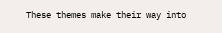These themes make their way into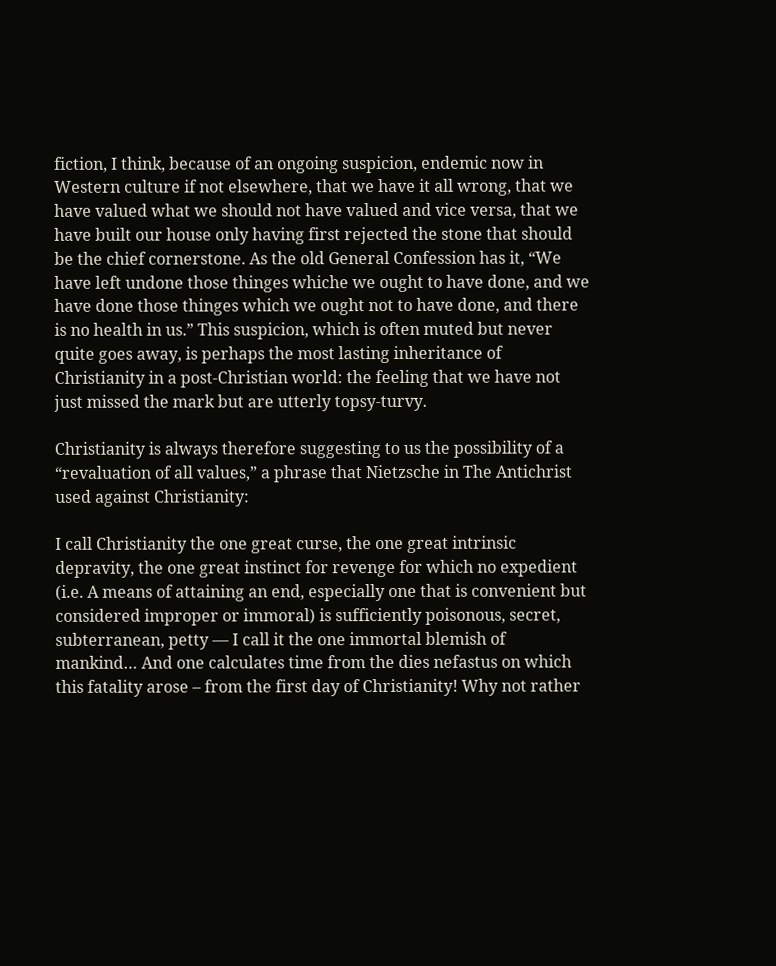fiction, I think, because of an ongoing suspicion, endemic now in Western culture if not elsewhere, that we have it all wrong, that we have valued what we should not have valued and vice versa, that we have built our house only having first rejected the stone that should be the chief cornerstone. As the old General Confession has it, “We have left undone those thinges whiche we ought to have done, and we have done those thinges which we ought not to have done, and there is no health in us.” This suspicion, which is often muted but never quite goes away, is perhaps the most lasting inheritance of Christianity in a post-Christian world: the feeling that we have not just missed the mark but are utterly topsy-turvy.

Christianity is always therefore suggesting to us the possibility of a “revaluation of all values,” a phrase that Nietzsche in The Antichrist used against Christianity:

I call Christianity the one great curse, the one great intrinsic depravity, the one great instinct for revenge for which no expedient (i.e. A means of attaining an end, especially one that is convenient but considered improper or immoral) is sufficiently poisonous, secret, subterranean, petty — I call it the one immortal blemish of mankind… And one calculates time from the dies nefastus on which this fatality arose – from the first day of Christianity! Why not rather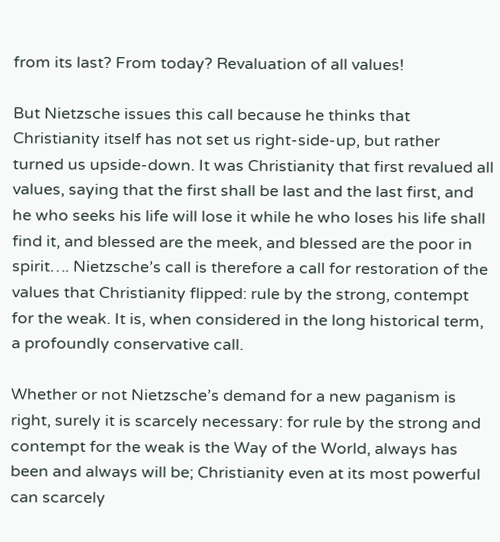from its last? From today? Revaluation of all values!

But Nietzsche issues this call because he thinks that Christianity itself has not set us right-side-up, but rather turned us upside-down. It was Christianity that first revalued all values, saying that the first shall be last and the last first, and he who seeks his life will lose it while he who loses his life shall find it, and blessed are the meek, and blessed are the poor in spirit…. Nietzsche’s call is therefore a call for restoration of the values that Christianity flipped: rule by the strong, contempt for the weak. It is, when considered in the long historical term, a profoundly conservative call.

Whether or not Nietzsche’s demand for a new paganism is right, surely it is scarcely necessary: for rule by the strong and contempt for the weak is the Way of the World, always has been and always will be; Christianity even at its most powerful can scarcely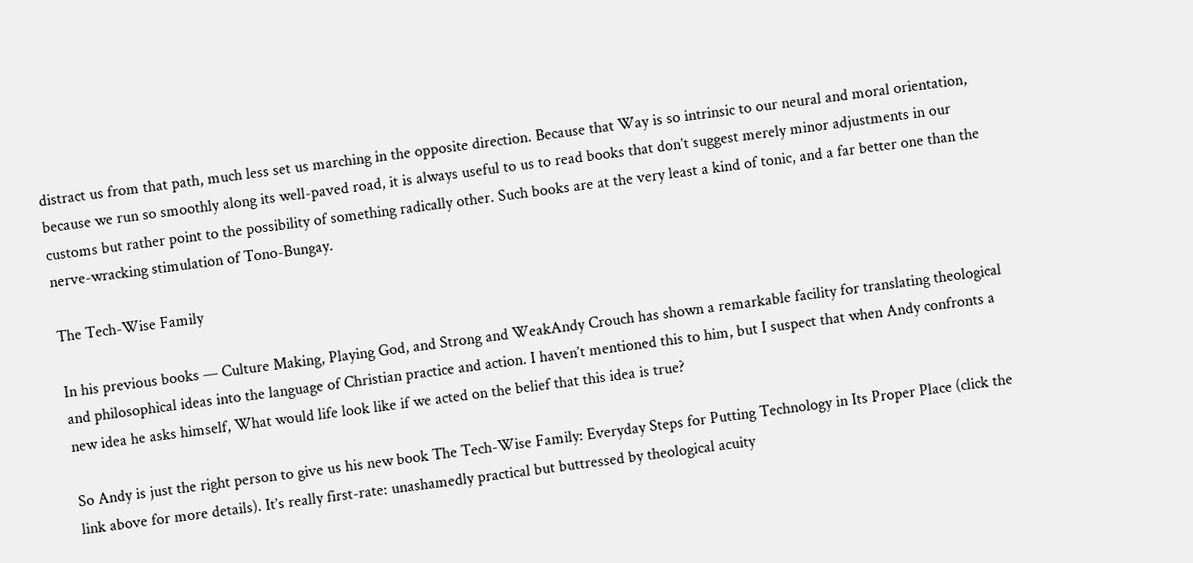distract us from that path, much less set us marching in the opposite direction. Because that Way is so intrinsic to our neural and moral orientation, because we run so smoothly along its well-paved road, it is always useful to us to read books that don’t suggest merely minor adjustments in our customs but rather point to the possibility of something radically other. Such books are at the very least a kind of tonic, and a far better one than the nerve-wracking stimulation of Tono-Bungay.

The Tech-Wise Family

In his previous books — Culture Making, Playing God, and Strong and WeakAndy Crouch has shown a remarkable facility for translating theological and philosophical ideas into the language of Christian practice and action. I haven’t mentioned this to him, but I suspect that when Andy confronts a new idea he asks himself, What would life look like if we acted on the belief that this idea is true?

So Andy is just the right person to give us his new book The Tech-Wise Family: Everyday Steps for Putting Technology in Its Proper Place (click the link above for more details). It’s really first-rate: unashamedly practical but buttressed by theological acuity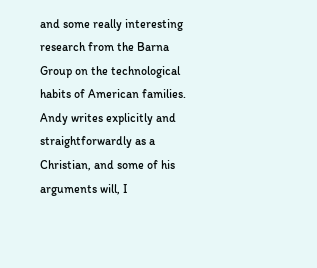and some really interesting research from the Barna Group on the technological habits of American families. Andy writes explicitly and straightforwardly as a Christian, and some of his arguments will, I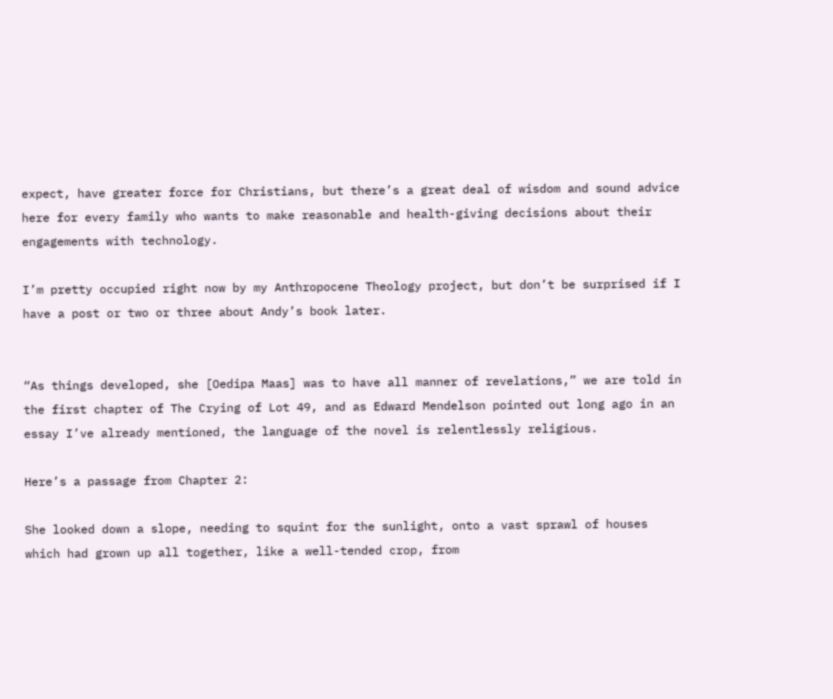expect, have greater force for Christians, but there’s a great deal of wisdom and sound advice here for every family who wants to make reasonable and health-giving decisions about their engagements with technology.

I’m pretty occupied right now by my Anthropocene Theology project, but don’t be surprised if I have a post or two or three about Andy’s book later.


“As things developed, she [Oedipa Maas] was to have all manner of revelations,” we are told in the first chapter of The Crying of Lot 49, and as Edward Mendelson pointed out long ago in an essay I’ve already mentioned, the language of the novel is relentlessly religious.

Here’s a passage from Chapter 2:

She looked down a slope, needing to squint for the sunlight, onto a vast sprawl of houses which had grown up all together, like a well-tended crop, from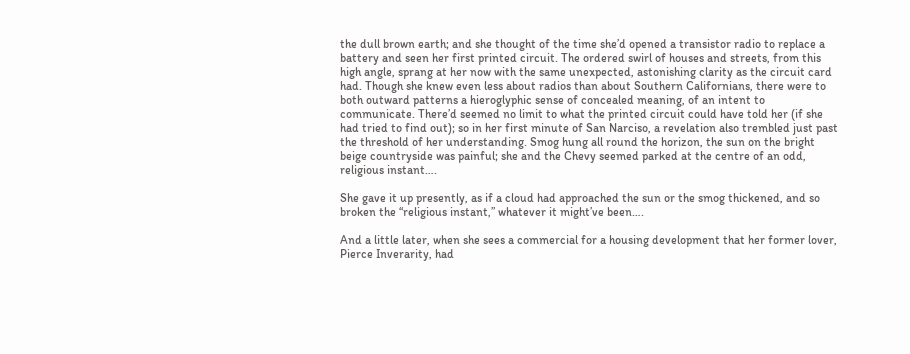the dull brown earth; and she thought of the time she’d opened a transistor radio to replace a battery and seen her first printed circuit. The ordered swirl of houses and streets, from this high angle, sprang at her now with the same unexpected, astonishing clarity as the circuit card had. Though she knew even less about radios than about Southern Californians, there were to both outward patterns a hieroglyphic sense of concealed meaning, of an intent to communicate. There’d seemed no limit to what the printed circuit could have told her (if she had tried to find out); so in her first minute of San Narciso, a revelation also trembled just past the threshold of her understanding. Smog hung all round the horizon, the sun on the bright beige countryside was painful; she and the Chevy seemed parked at the centre of an odd, religious instant….

She gave it up presently, as if a cloud had approached the sun or the smog thickened, and so broken the “religious instant,” whatever it might’ve been….

And a little later, when she sees a commercial for a housing development that her former lover, Pierce Inverarity, had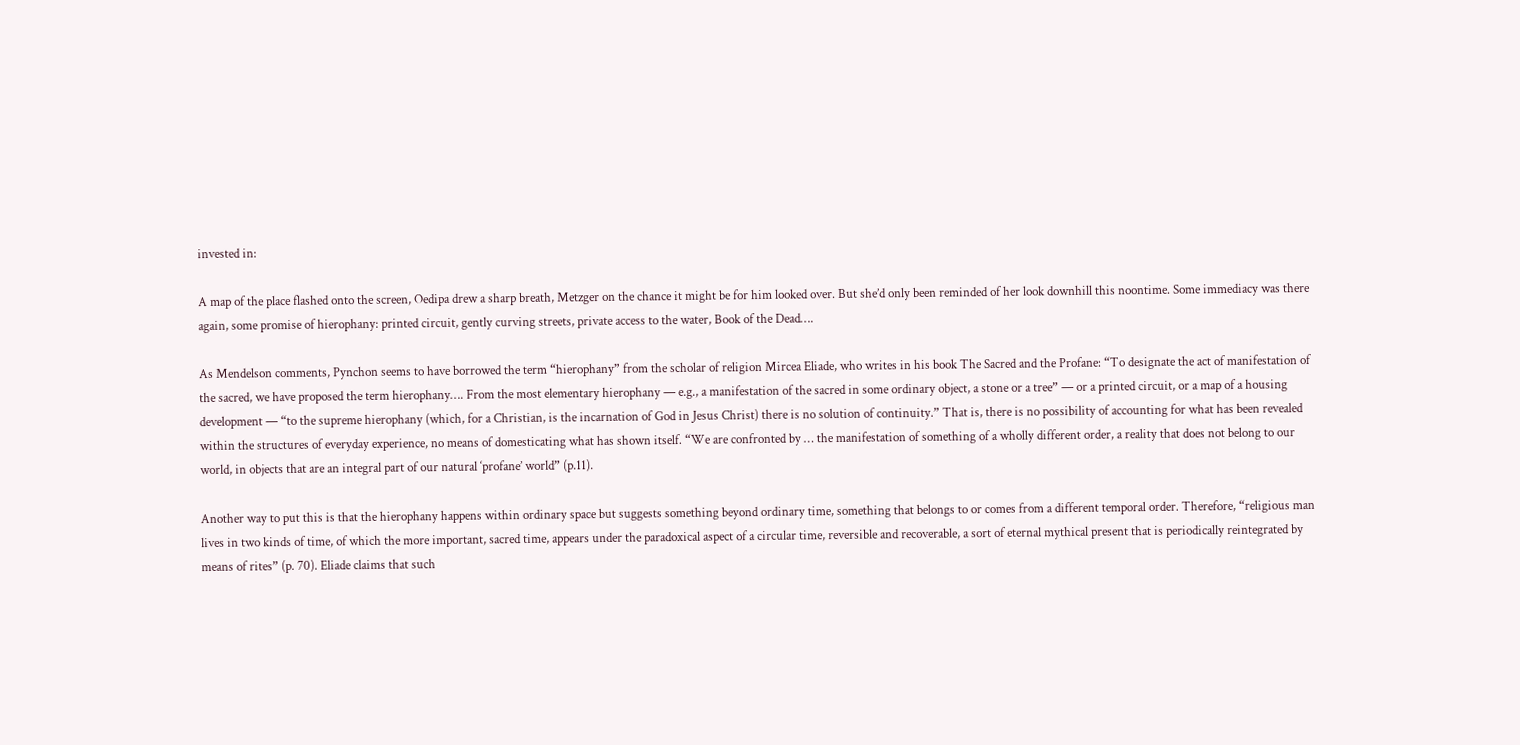invested in:

A map of the place flashed onto the screen, Oedipa drew a sharp breath, Metzger on the chance it might be for him looked over. But she’d only been reminded of her look downhill this noontime. Some immediacy was there again, some promise of hierophany: printed circuit, gently curving streets, private access to the water, Book of the Dead….

As Mendelson comments, Pynchon seems to have borrowed the term “hierophany” from the scholar of religion Mircea Eliade, who writes in his book The Sacred and the Profane: “To designate the act of manifestation of the sacred, we have proposed the term hierophany…. From the most elementary hierophany — e.g., a manifestation of the sacred in some ordinary object, a stone or a tree” — or a printed circuit, or a map of a housing development — “to the supreme hierophany (which, for a Christian, is the incarnation of God in Jesus Christ) there is no solution of continuity.” That is, there is no possibility of accounting for what has been revealed within the structures of everyday experience, no means of domesticating what has shown itself. “We are confronted by … the manifestation of something of a wholly different order, a reality that does not belong to our world, in objects that are an integral part of our natural ‘profane’ world” (p.11).

Another way to put this is that the hierophany happens within ordinary space but suggests something beyond ordinary time, something that belongs to or comes from a different temporal order. Therefore, “religious man lives in two kinds of time, of which the more important, sacred time, appears under the paradoxical aspect of a circular time, reversible and recoverable, a sort of eternal mythical present that is periodically reintegrated by means of rites” (p. 70). Eliade claims that such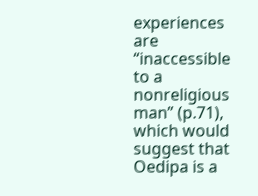experiences are “inaccessible to a nonreligious man” (p.71), which would suggest that Oedipa is a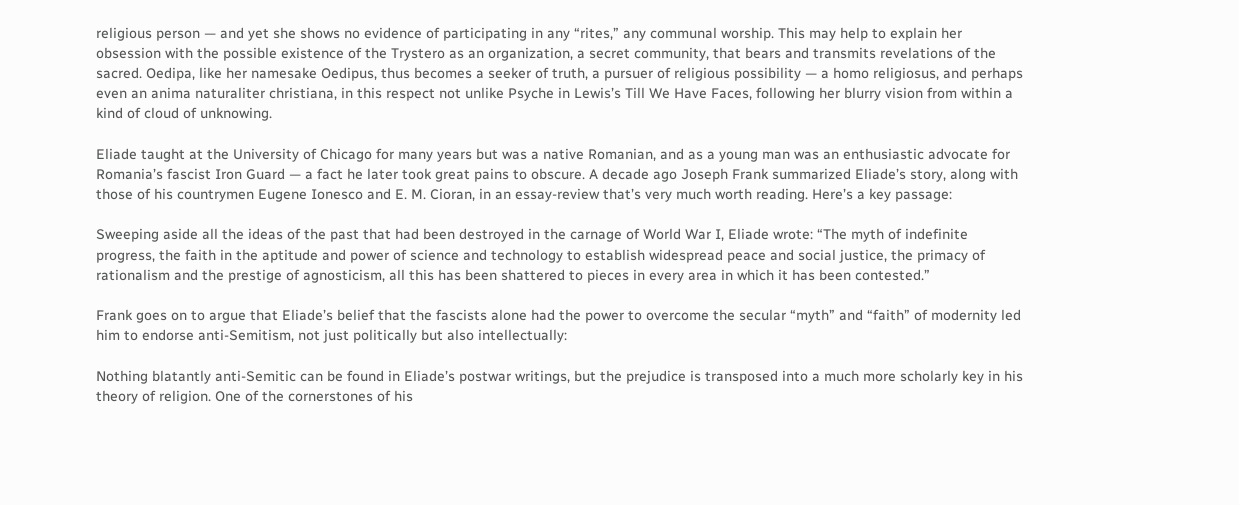religious person — and yet she shows no evidence of participating in any “rites,” any communal worship. This may help to explain her obsession with the possible existence of the Trystero as an organization, a secret community, that bears and transmits revelations of the sacred. Oedipa, like her namesake Oedipus, thus becomes a seeker of truth, a pursuer of religious possibility — a homo religiosus, and perhaps even an anima naturaliter christiana, in this respect not unlike Psyche in Lewis’s Till We Have Faces, following her blurry vision from within a kind of cloud of unknowing.

Eliade taught at the University of Chicago for many years but was a native Romanian, and as a young man was an enthusiastic advocate for Romania’s fascist Iron Guard — a fact he later took great pains to obscure. A decade ago Joseph Frank summarized Eliade’s story, along with those of his countrymen Eugene Ionesco and E. M. Cioran, in an essay-review that’s very much worth reading. Here’s a key passage:

Sweeping aside all the ideas of the past that had been destroyed in the carnage of World War I, Eliade wrote: “The myth of indefinite progress, the faith in the aptitude and power of science and technology to establish widespread peace and social justice, the primacy of rationalism and the prestige of agnosticism, all this has been shattered to pieces in every area in which it has been contested.”

Frank goes on to argue that Eliade’s belief that the fascists alone had the power to overcome the secular “myth” and “faith” of modernity led him to endorse anti-Semitism, not just politically but also intellectually:

Nothing blatantly anti-Semitic can be found in Eliade’s postwar writings, but the prejudice is transposed into a much more scholarly key in his theory of religion. One of the cornerstones of his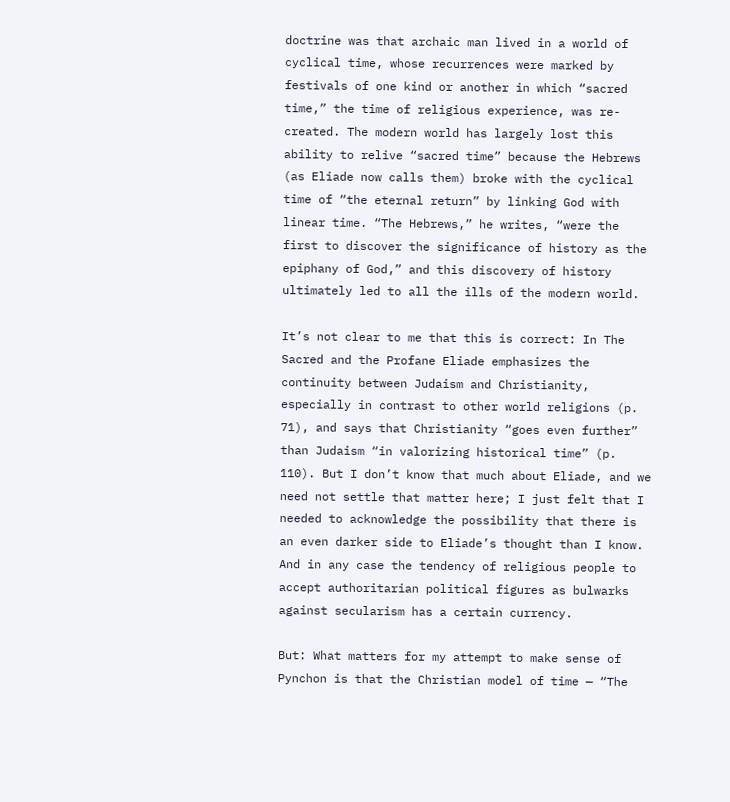doctrine was that archaic man lived in a world of cyclical time, whose recurrences were marked by festivals of one kind or another in which “sacred time,” the time of religious experience, was re-created. The modern world has largely lost this ability to relive “sacred time” because the Hebrews (as Eliade now calls them) broke with the cyclical time of “the eternal return” by linking God with linear time. “The Hebrews,” he writes, “were the first to discover the significance of history as the epiphany of God,” and this discovery of history ultimately led to all the ills of the modern world.

It’s not clear to me that this is correct: In The Sacred and the Profane Eliade emphasizes the continuity between Judaism and Christianity, especially in contrast to other world religions (p. 71), and says that Christianity “goes even further” than Judaism “in valorizing historical time” (p. 110). But I don’t know that much about Eliade, and we need not settle that matter here; I just felt that I needed to acknowledge the possibility that there is an even darker side to Eliade’s thought than I know. And in any case the tendency of religious people to accept authoritarian political figures as bulwarks against secularism has a certain currency.

But: What matters for my attempt to make sense of Pynchon is that the Christian model of time — “The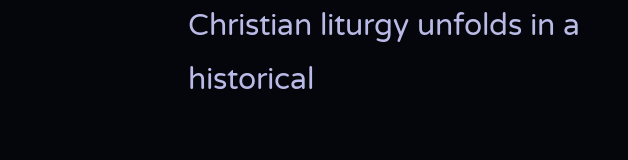Christian liturgy unfolds in a historical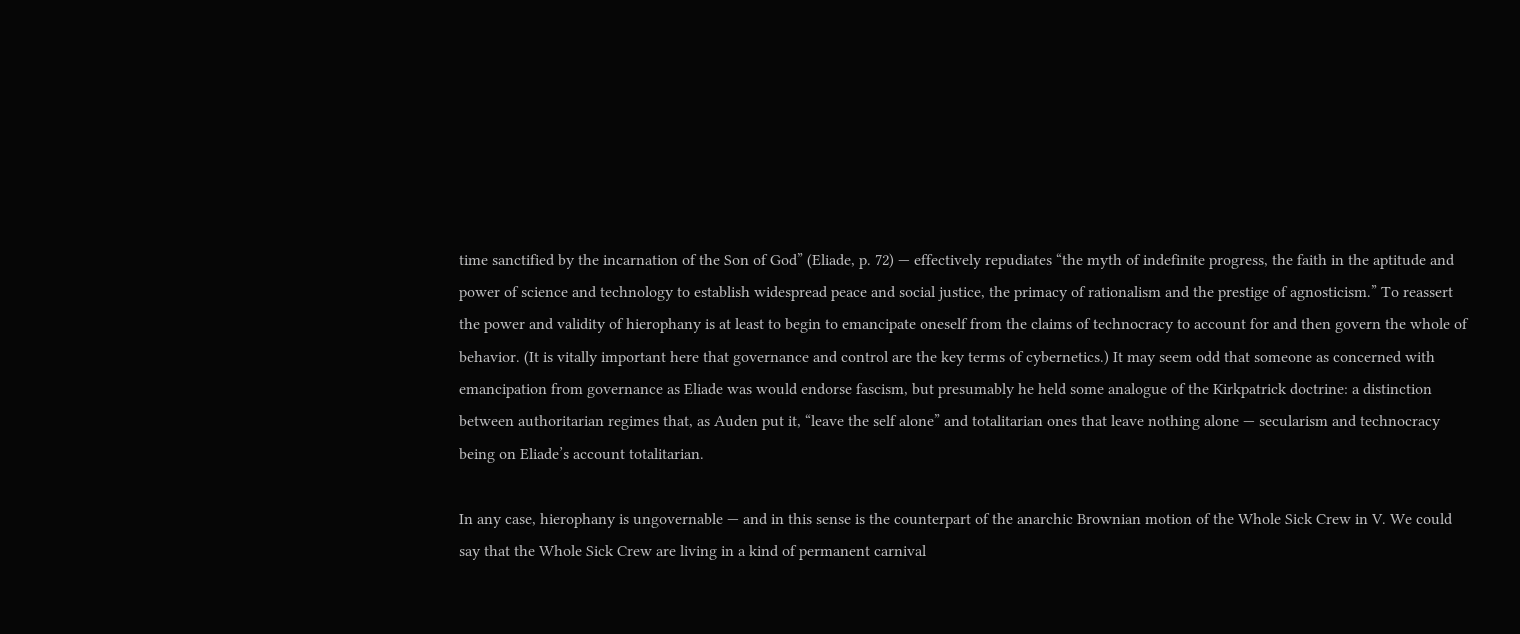time sanctified by the incarnation of the Son of God” (Eliade, p. 72) — effectively repudiates “the myth of indefinite progress, the faith in the aptitude and power of science and technology to establish widespread peace and social justice, the primacy of rationalism and the prestige of agnosticism.” To reassert the power and validity of hierophany is at least to begin to emancipate oneself from the claims of technocracy to account for and then govern the whole of behavior. (It is vitally important here that governance and control are the key terms of cybernetics.) It may seem odd that someone as concerned with emancipation from governance as Eliade was would endorse fascism, but presumably he held some analogue of the Kirkpatrick doctrine: a distinction between authoritarian regimes that, as Auden put it, “leave the self alone” and totalitarian ones that leave nothing alone — secularism and technocracy being on Eliade’s account totalitarian.

In any case, hierophany is ungovernable — and in this sense is the counterpart of the anarchic Brownian motion of the Whole Sick Crew in V. We could say that the Whole Sick Crew are living in a kind of permanent carnival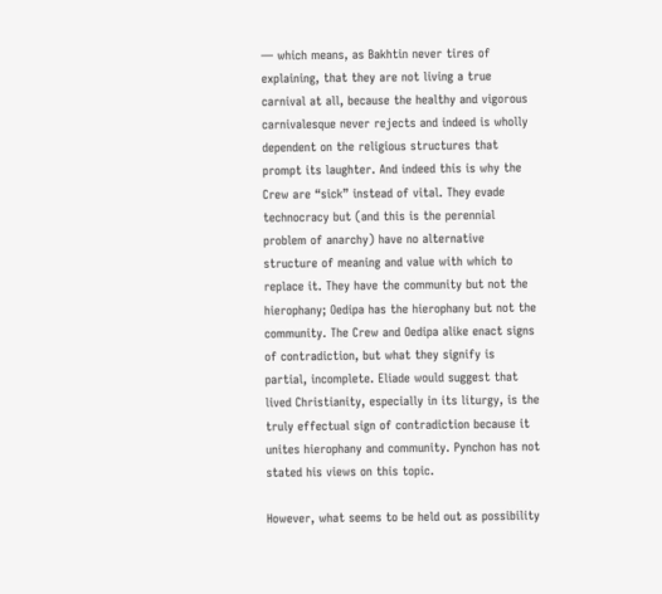— which means, as Bakhtin never tires of explaining, that they are not living a true carnival at all, because the healthy and vigorous carnivalesque never rejects and indeed is wholly dependent on the religious structures that prompt its laughter. And indeed this is why the Crew are “sick” instead of vital. They evade technocracy but (and this is the perennial problem of anarchy) have no alternative structure of meaning and value with which to replace it. They have the community but not the hierophany; Oedipa has the hierophany but not the community. The Crew and Oedipa alike enact signs of contradiction, but what they signify is partial, incomplete. Eliade would suggest that lived Christianity, especially in its liturgy, is the truly effectual sign of contradiction because it unites hierophany and community. Pynchon has not stated his views on this topic.

However, what seems to be held out as possibility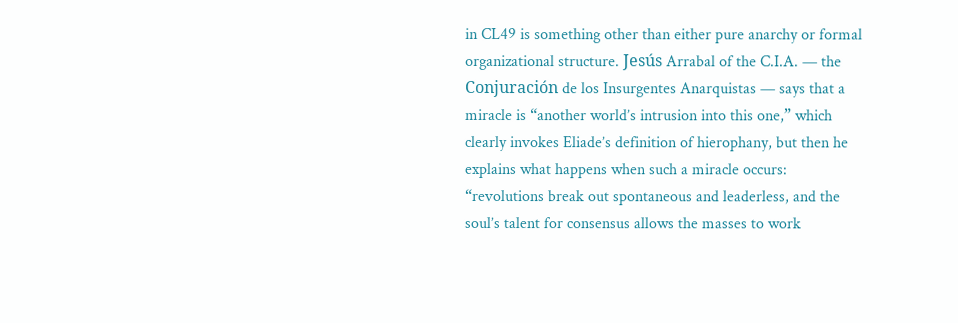in CL49 is something other than either pure anarchy or formal organizational structure. Jesús Arrabal of the C.I.A. — the Conjuración de los Insurgentes Anarquistas — says that a miracle is “another world’s intrusion into this one,” which clearly invokes Eliade’s definition of hierophany, but then he explains what happens when such a miracle occurs: “revolutions break out spontaneous and leaderless, and the soul’s talent for consensus allows the masses to work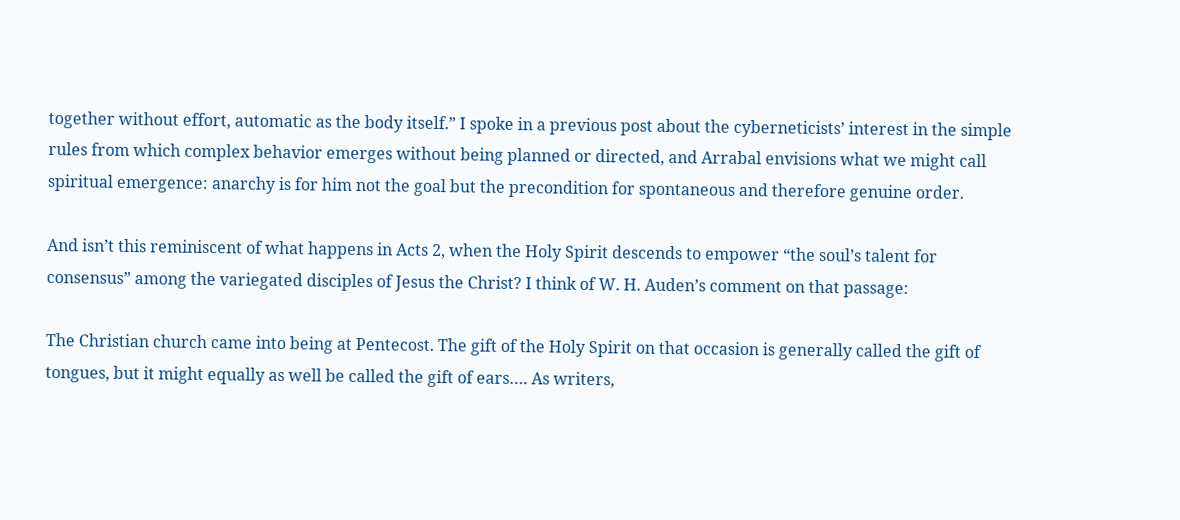together without effort, automatic as the body itself.” I spoke in a previous post about the cyberneticists’ interest in the simple rules from which complex behavior emerges without being planned or directed, and Arrabal envisions what we might call spiritual emergence: anarchy is for him not the goal but the precondition for spontaneous and therefore genuine order.

And isn’t this reminiscent of what happens in Acts 2, when the Holy Spirit descends to empower “the soul’s talent for consensus” among the variegated disciples of Jesus the Christ? I think of W. H. Auden’s comment on that passage:

The Christian church came into being at Pentecost. The gift of the Holy Spirit on that occasion is generally called the gift of tongues, but it might equally as well be called the gift of ears…. As writers,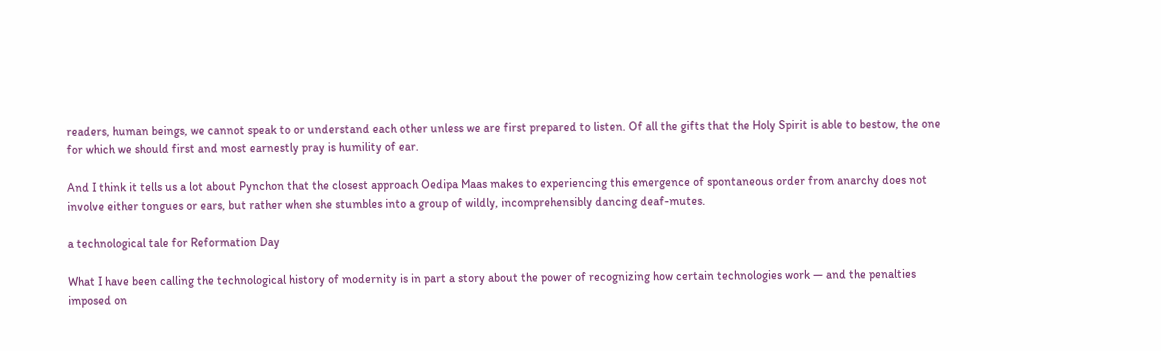readers, human beings, we cannot speak to or understand each other unless we are first prepared to listen. Of all the gifts that the Holy Spirit is able to bestow, the one for which we should first and most earnestly pray is humility of ear.

And I think it tells us a lot about Pynchon that the closest approach Oedipa Maas makes to experiencing this emergence of spontaneous order from anarchy does not involve either tongues or ears, but rather when she stumbles into a group of wildly, incomprehensibly dancing deaf-mutes.

a technological tale for Reformation Day

What I have been calling the technological history of modernity is in part a story about the power of recognizing how certain technologies work — and the penalties imposed on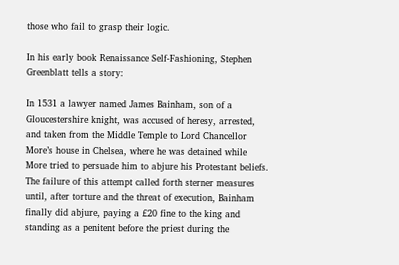those who fail to grasp their logic.

In his early book Renaissance Self-Fashioning, Stephen Greenblatt tells a story:

In 1531 a lawyer named James Bainham, son of a Gloucestershire knight, was accused of heresy, arrested, and taken from the Middle Temple to Lord Chancellor More’s house in Chelsea, where he was detained while More tried to persuade him to abjure his Protestant beliefs. The failure of this attempt called forth sterner measures until, after torture and the threat of execution, Bainham finally did abjure, paying a £20 fine to the king and standing as a penitent before the priest during the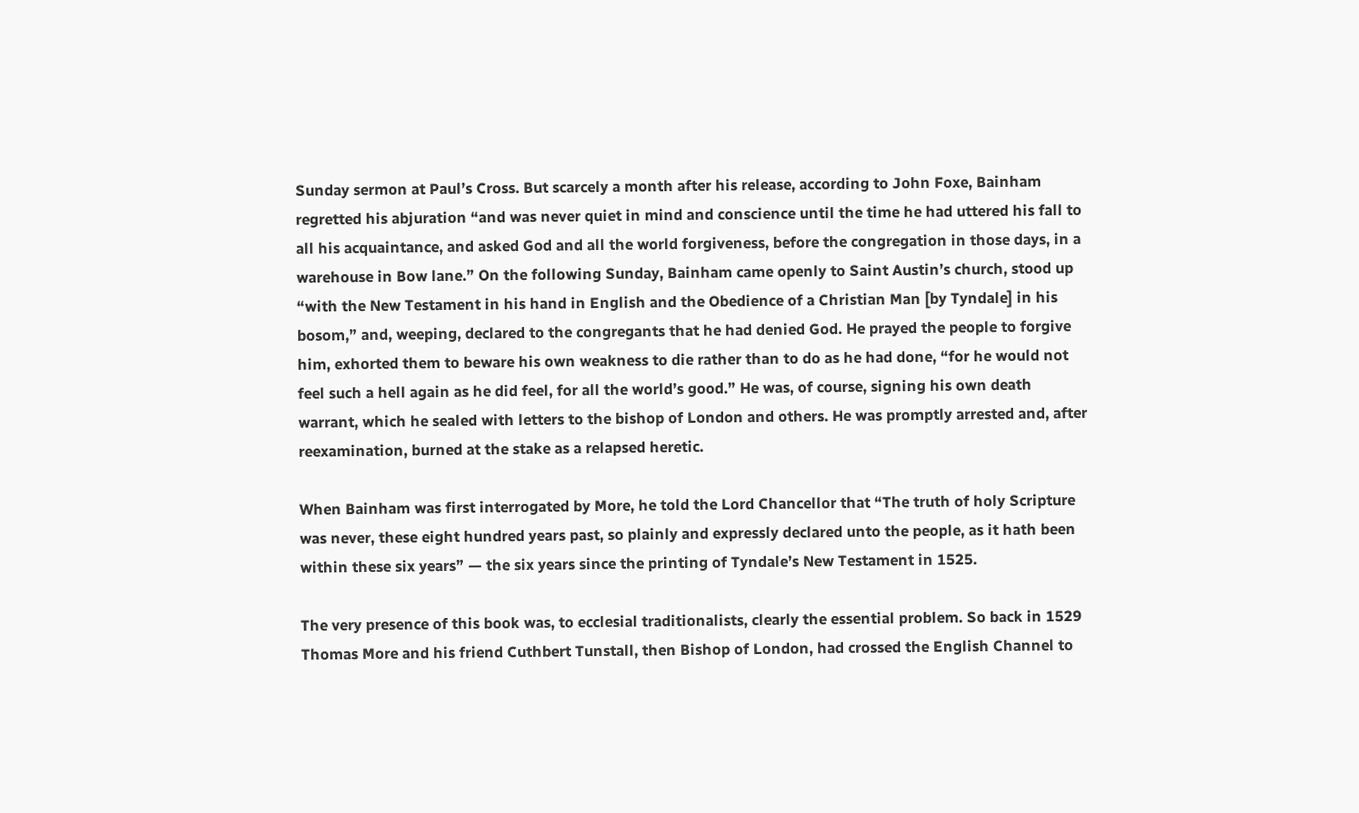Sunday sermon at Paul’s Cross. But scarcely a month after his release, according to John Foxe, Bainham regretted his abjuration “and was never quiet in mind and conscience until the time he had uttered his fall to all his acquaintance, and asked God and all the world forgiveness, before the congregation in those days, in a warehouse in Bow lane.” On the following Sunday, Bainham came openly to Saint Austin’s church, stood up “with the New Testament in his hand in English and the Obedience of a Christian Man [by Tyndale] in his bosom,” and, weeping, declared to the congregants that he had denied God. He prayed the people to forgive him, exhorted them to beware his own weakness to die rather than to do as he had done, “for he would not feel such a hell again as he did feel, for all the world’s good.” He was, of course, signing his own death warrant, which he sealed with letters to the bishop of London and others. He was promptly arrested and, after reexamination, burned at the stake as a relapsed heretic.

When Bainham was first interrogated by More, he told the Lord Chancellor that “The truth of holy Scripture was never, these eight hundred years past, so plainly and expressly declared unto the people, as it hath been within these six years” — the six years since the printing of Tyndale’s New Testament in 1525.

The very presence of this book was, to ecclesial traditionalists, clearly the essential problem. So back in 1529 Thomas More and his friend Cuthbert Tunstall, then Bishop of London, had crossed the English Channel to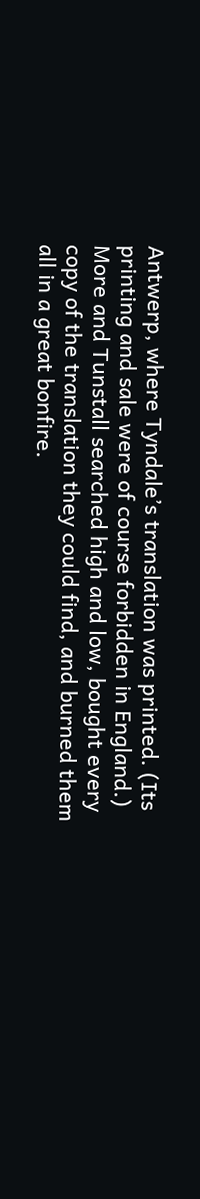Antwerp, where Tyndale’s translation was printed. (Its printing and sale were of course forbidden in England.) More and Tunstall searched high and low, bought every copy of the translation they could find, and burned them all in a great bonfire.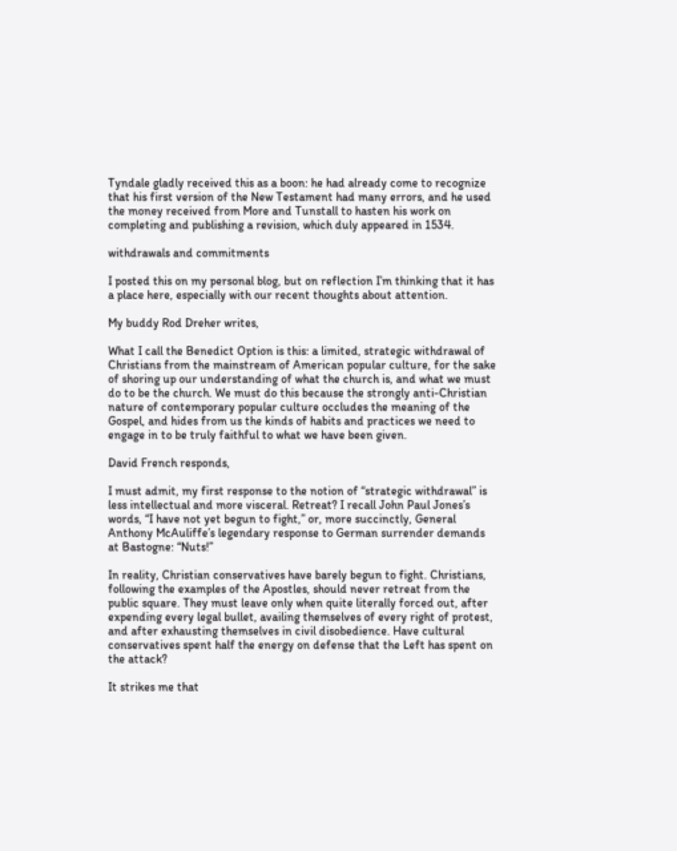Tyndale gladly received this as a boon: he had already come to recognize that his first version of the New Testament had many errors, and he used the money received from More and Tunstall to hasten his work on completing and publishing a revision, which duly appeared in 1534.

withdrawals and commitments

I posted this on my personal blog, but on reflection I’m thinking that it has a place here, especially with our recent thoughts about attention.

My buddy Rod Dreher writes,

What I call the Benedict Option is this: a limited, strategic withdrawal of Christians from the mainstream of American popular culture, for the sake of shoring up our understanding of what the church is, and what we must do to be the church. We must do this because the strongly anti-Christian nature of contemporary popular culture occludes the meaning of the Gospel, and hides from us the kinds of habits and practices we need to engage in to be truly faithful to what we have been given.

David French responds,

I must admit, my first response to the notion of “strategic withdrawal” is less intellectual and more visceral. Retreat? I recall John Paul Jones’s words, “I have not yet begun to fight,” or, more succinctly, General Anthony McAuliffe’s legendary response to German surrender demands at Bastogne: “Nuts!”

In reality, Christian conservatives have barely begun to fight. Christians, following the examples of the Apostles, should never retreat from the public square. They must leave only when quite literally forced out, after expending every legal bullet, availing themselves of every right of protest, and after exhausting themselves in civil disobedience. Have cultural conservatives spent half the energy on defense that the Left has spent on the attack?

It strikes me that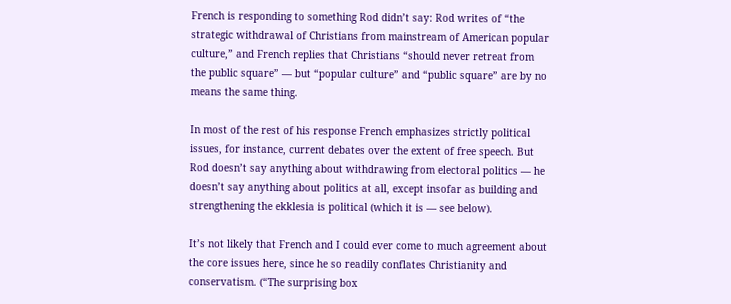French is responding to something Rod didn’t say: Rod writes of “the strategic withdrawal of Christians from mainstream of American popular culture,” and French replies that Christians “should never retreat from the public square” — but “popular culture” and “public square” are by no means the same thing.

In most of the rest of his response French emphasizes strictly political issues, for instance, current debates over the extent of free speech. But Rod doesn’t say anything about withdrawing from electoral politics — he doesn’t say anything about politics at all, except insofar as building and strengthening the ekklesia is political (which it is — see below).

It’s not likely that French and I could ever come to much agreement about the core issues here, since he so readily conflates Christianity and conservatism. (“The surprising box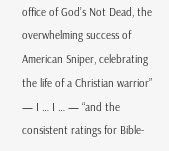office of God’s Not Dead, the overwhelming success of American Sniper, celebrating the life of a Christian warrior” — I … I … — “and the consistent ratings for Bible-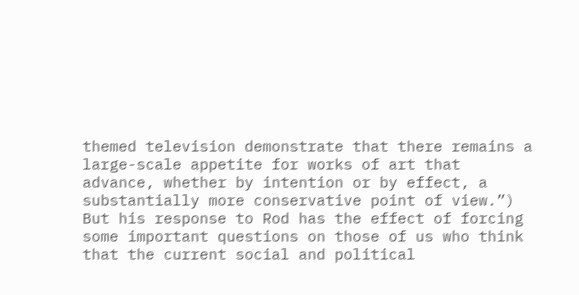themed television demonstrate that there remains a large-scale appetite for works of art that advance, whether by intention or by effect, a substantially more conservative point of view.”) But his response to Rod has the effect of forcing some important questions on those of us who think that the current social and political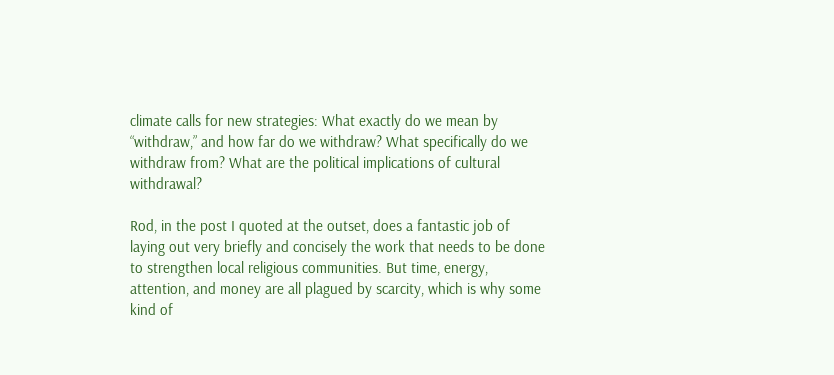climate calls for new strategies: What exactly do we mean by “withdraw,” and how far do we withdraw? What specifically do we withdraw from? What are the political implications of cultural withdrawal?

Rod, in the post I quoted at the outset, does a fantastic job of laying out very briefly and concisely the work that needs to be done to strengthen local religious communities. But time, energy, attention, and money are all plagued by scarcity, which is why some kind of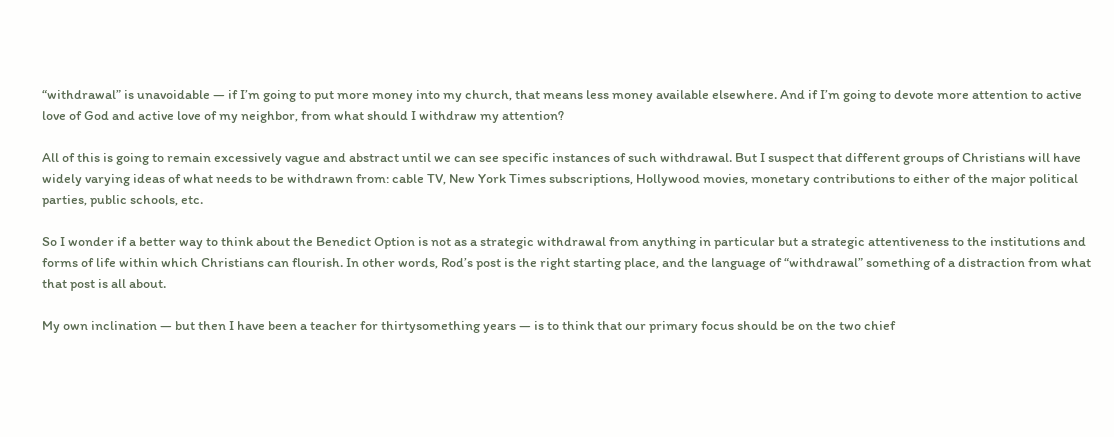“withdrawal” is unavoidable — if I’m going to put more money into my church, that means less money available elsewhere. And if I’m going to devote more attention to active love of God and active love of my neighbor, from what should I withdraw my attention?

All of this is going to remain excessively vague and abstract until we can see specific instances of such withdrawal. But I suspect that different groups of Christians will have widely varying ideas of what needs to be withdrawn from: cable TV, New York Times subscriptions, Hollywood movies, monetary contributions to either of the major political parties, public schools, etc.

So I wonder if a better way to think about the Benedict Option is not as a strategic withdrawal from anything in particular but a strategic attentiveness to the institutions and forms of life within which Christians can flourish. In other words, Rod’s post is the right starting place, and the language of “withdrawal” something of a distraction from what that post is all about.

My own inclination — but then I have been a teacher for thirtysomething years — is to think that our primary focus should be on the two chief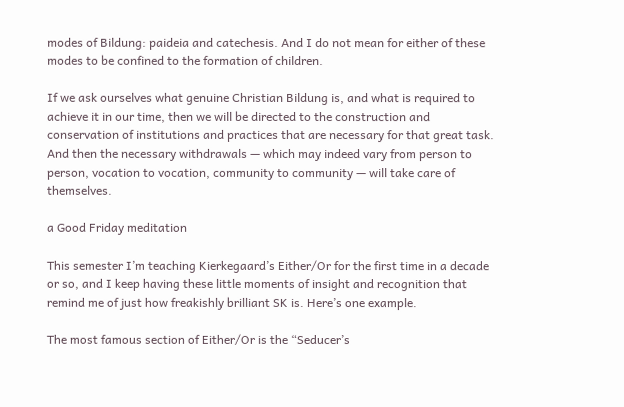modes of Bildung: paideia and catechesis. And I do not mean for either of these modes to be confined to the formation of children.

If we ask ourselves what genuine Christian Bildung is, and what is required to achieve it in our time, then we will be directed to the construction and conservation of institutions and practices that are necessary for that great task. And then the necessary withdrawals — which may indeed vary from person to person, vocation to vocation, community to community — will take care of themselves.

a Good Friday meditation

This semester I’m teaching Kierkegaard’s Either/Or for the first time in a decade or so, and I keep having these little moments of insight and recognition that remind me of just how freakishly brilliant SK is. Here’s one example.

The most famous section of Either/Or is the “Seducer’s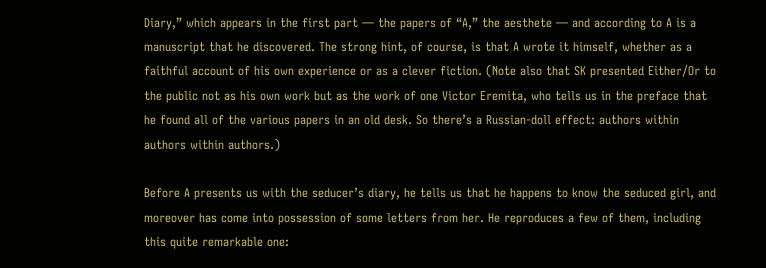Diary,” which appears in the first part — the papers of “A,” the aesthete — and according to A is a manuscript that he discovered. The strong hint, of course, is that A wrote it himself, whether as a faithful account of his own experience or as a clever fiction. (Note also that SK presented Either/Or to the public not as his own work but as the work of one Victor Eremita, who tells us in the preface that he found all of the various papers in an old desk. So there’s a Russian-doll effect: authors within authors within authors.)

Before A presents us with the seducer’s diary, he tells us that he happens to know the seduced girl, and moreover has come into possession of some letters from her. He reproduces a few of them, including this quite remarkable one: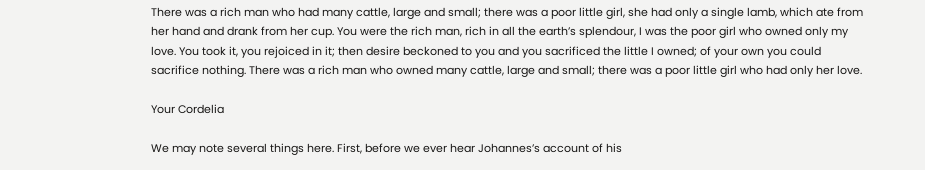There was a rich man who had many cattle, large and small; there was a poor little girl, she had only a single lamb, which ate from her hand and drank from her cup. You were the rich man, rich in all the earth’s splendour, I was the poor girl who owned only my love. You took it, you rejoiced in it; then desire beckoned to you and you sacrificed the little I owned; of your own you could sacrifice nothing. There was a rich man who owned many cattle, large and small; there was a poor little girl who had only her love.

Your Cordelia

We may note several things here. First, before we ever hear Johannes’s account of his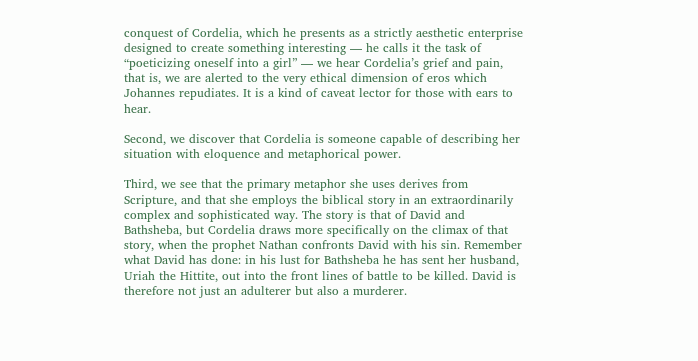conquest of Cordelia, which he presents as a strictly aesthetic enterprise designed to create something interesting — he calls it the task of “poeticizing oneself into a girl” — we hear Cordelia’s grief and pain, that is, we are alerted to the very ethical dimension of eros which Johannes repudiates. It is a kind of caveat lector for those with ears to hear.

Second, we discover that Cordelia is someone capable of describing her situation with eloquence and metaphorical power.

Third, we see that the primary metaphor she uses derives from Scripture, and that she employs the biblical story in an extraordinarily complex and sophisticated way. The story is that of David and Bathsheba, but Cordelia draws more specifically on the climax of that story, when the prophet Nathan confronts David with his sin. Remember what David has done: in his lust for Bathsheba he has sent her husband, Uriah the Hittite, out into the front lines of battle to be killed. David is therefore not just an adulterer but also a murderer.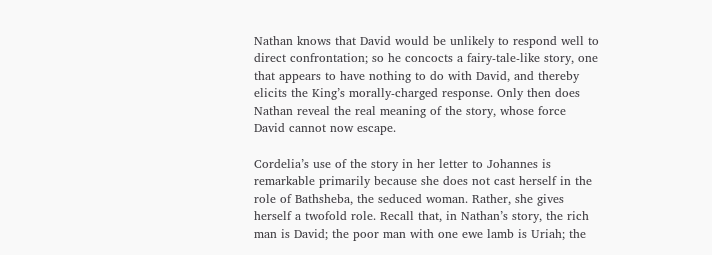Nathan knows that David would be unlikely to respond well to direct confrontation; so he concocts a fairy-tale-like story, one that appears to have nothing to do with David, and thereby elicits the King’s morally-charged response. Only then does Nathan reveal the real meaning of the story, whose force David cannot now escape.

Cordelia’s use of the story in her letter to Johannes is remarkable primarily because she does not cast herself in the role of Bathsheba, the seduced woman. Rather, she gives herself a twofold role. Recall that, in Nathan’s story, the rich man is David; the poor man with one ewe lamb is Uriah; the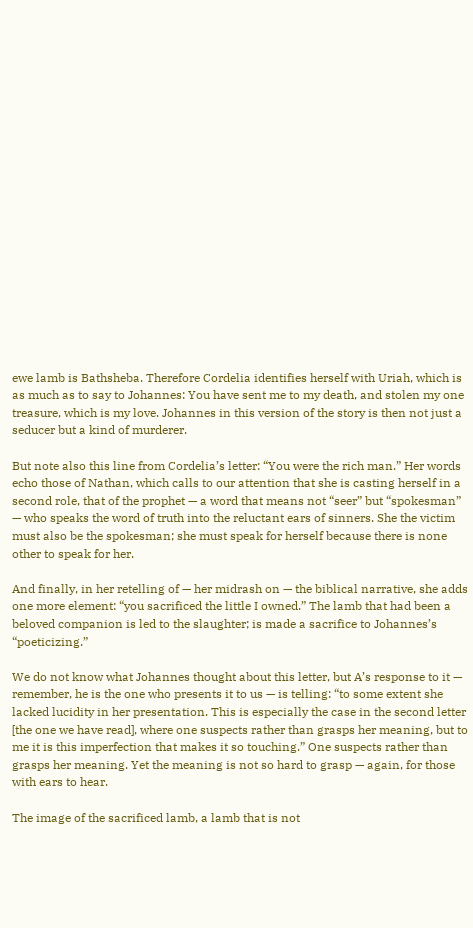ewe lamb is Bathsheba. Therefore Cordelia identifies herself with Uriah, which is as much as to say to Johannes: You have sent me to my death, and stolen my one treasure, which is my love. Johannes in this version of the story is then not just a seducer but a kind of murderer.

But note also this line from Cordelia’s letter: “You were the rich man.” Her words echo those of Nathan, which calls to our attention that she is casting herself in a second role, that of the prophet — a word that means not “seer” but “spokesman” — who speaks the word of truth into the reluctant ears of sinners. She the victim must also be the spokesman; she must speak for herself because there is none other to speak for her.

And finally, in her retelling of — her midrash on — the biblical narrative, she adds one more element: “you sacrificed the little I owned.” The lamb that had been a beloved companion is led to the slaughter; is made a sacrifice to Johannes’s “poeticizing.”

We do not know what Johannes thought about this letter, but A’s response to it — remember, he is the one who presents it to us — is telling: “to some extent she lacked lucidity in her presentation. This is especially the case in the second letter [the one we have read], where one suspects rather than grasps her meaning, but to me it is this imperfection that makes it so touching.” One suspects rather than grasps her meaning. Yet the meaning is not so hard to grasp — again, for those with ears to hear.

The image of the sacrificed lamb, a lamb that is not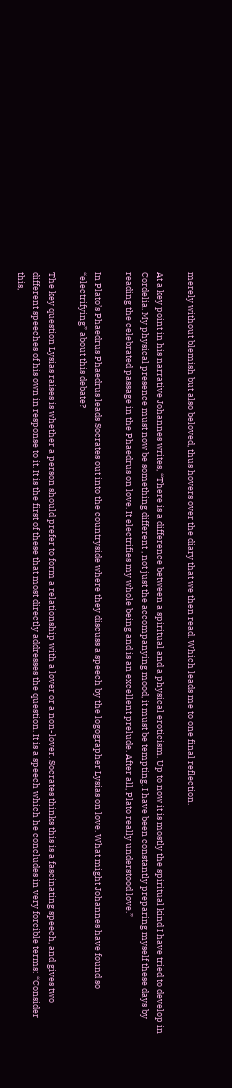merely without blemish but also beloved, thus hovers over the diary that we then read. Which leads me to one final reflection.

At a key point in his narrative Johannes writes, “There is a difference between a spiritual and a physical eroticism. Up to now it is mostly the spiritual kind I have tried to develop in Cordelia. My physical presence must now be something different , not just the accompanying mood, it must be tempting. I have been constantly preparing myself these days by reading the celebrated passage in the Phaedrus on love. It electrifies my whole being and is an excellent prelude. After all, Plato really understood love.”

In Plato’s Phaedrus Phaedrus leads Socrates out into the countryside where they discuss a speech by the logographer Lysias on love. What might Johannes have found so “electrifying” about this debate?

The key question Lysias raises is whether a person should prefer to form a relationship with a lover or a non-lover. Socrates thinks this is a fascinating speech, and gives two different speeches of his own in response to it. It is the first of these that most directly addresses the question. It is a speech which he concludes in very forcible terms: “Consider this,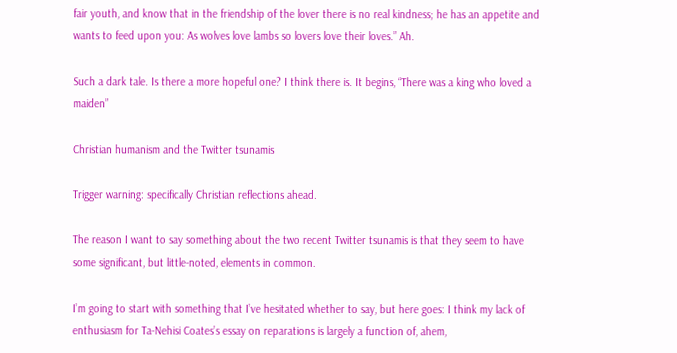fair youth, and know that in the friendship of the lover there is no real kindness; he has an appetite and wants to feed upon you: As wolves love lambs so lovers love their loves.” Ah.

Such a dark tale. Is there a more hopeful one? I think there is. It begins, “There was a king who loved a maiden”

Christian humanism and the Twitter tsunamis

Trigger warning: specifically Christian reflections ahead.

The reason I want to say something about the two recent Twitter tsunamis is that they seem to have some significant, but little-noted, elements in common.

I’m going to start with something that I’ve hesitated whether to say, but here goes: I think my lack of enthusiasm for Ta-Nehisi Coates’s essay on reparations is largely a function of, ahem,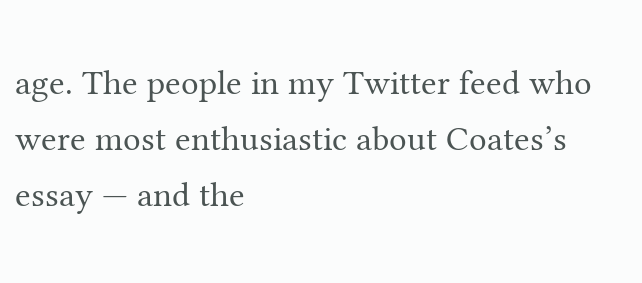age. The people in my Twitter feed who were most enthusiastic about Coates’s essay — and the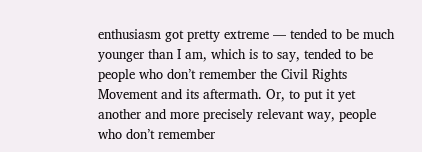enthusiasm got pretty extreme — tended to be much younger than I am, which is to say, tended to be people who don’t remember the Civil Rights Movement and its aftermath. Or, to put it yet another and more precisely relevant way, people who don’t remember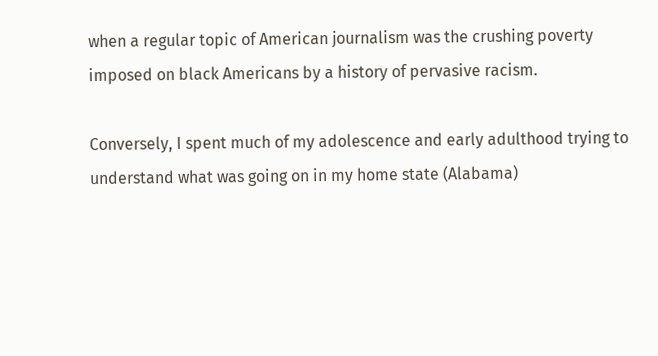when a regular topic of American journalism was the crushing poverty imposed on black Americans by a history of pervasive racism.

Conversely, I spent much of my adolescence and early adulthood trying to understand what was going on in my home state (Alabama)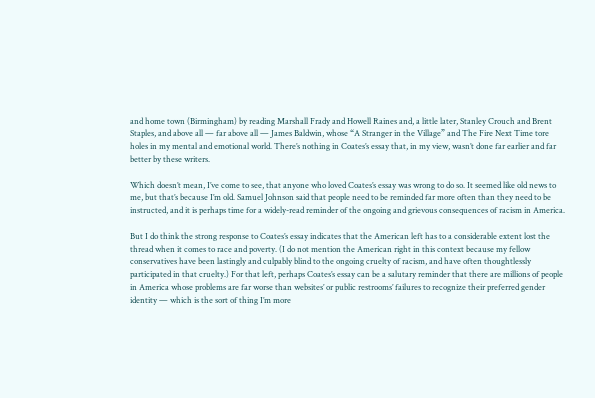and home town (Birmingham) by reading Marshall Frady and Howell Raines and, a little later, Stanley Crouch and Brent Staples, and above all — far above all — James Baldwin, whose “A Stranger in the Village” and The Fire Next Time tore holes in my mental and emotional world. There’s nothing in Coates’s essay that, in my view, wasn’t done far earlier and far better by these writers.

Which doesn’t mean, I’ve come to see, that anyone who loved Coates’s essay was wrong to do so. It seemed like old news to me, but that’s because I’m old. Samuel Johnson said that people need to be reminded far more often than they need to be instructed, and it is perhaps time for a widely-read reminder of the ongoing and grievous consequences of racism in America.

But I do think the strong response to Coates’s essay indicates that the American left has to a considerable extent lost the thread when it comes to race and poverty. (I do not mention the American right in this context because my fellow conservatives have been lastingly and culpably blind to the ongoing cruelty of racism, and have often thoughtlessly participated in that cruelty.) For that left, perhaps Coates’s essay can be a salutary reminder that there are millions of people in America whose problems are far worse than websites’ or public restrooms’ failures to recognize their preferred gender identity — which is the sort of thing I’m more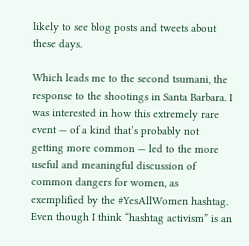likely to see blog posts and tweets about these days.

Which leads me to the second tsumani, the response to the shootings in Santa Barbara. I was interested in how this extremely rare event — of a kind that’s probably not getting more common — led to the more useful and meaningful discussion of common dangers for women, as exemplified by the #YesAllWomen hashtag. Even though I think “hashtag activism” is an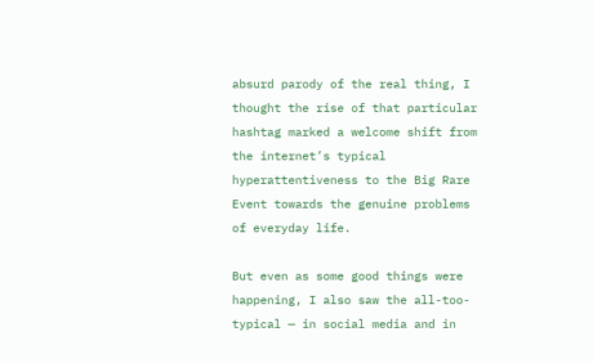absurd parody of the real thing, I thought the rise of that particular hashtag marked a welcome shift from the internet’s typical hyperattentiveness to the Big Rare Event towards the genuine problems of everyday life.

But even as some good things were happening, I also saw the all-too-typical — in social media and in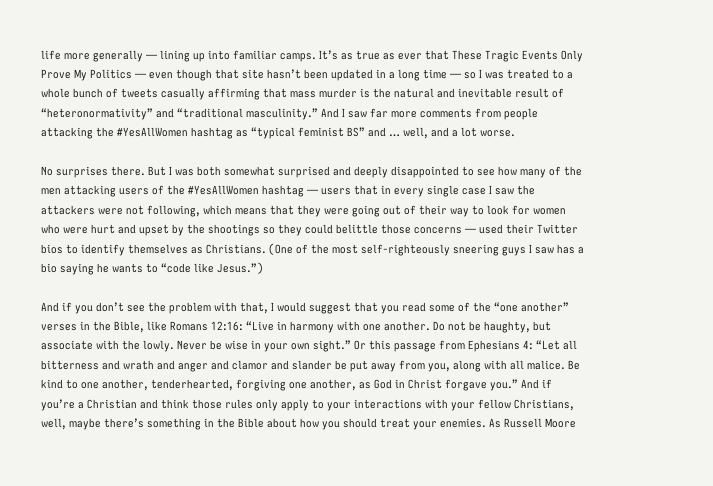life more generally — lining up into familiar camps. It’s as true as ever that These Tragic Events Only Prove My Politics — even though that site hasn’t been updated in a long time — so I was treated to a whole bunch of tweets casually affirming that mass murder is the natural and inevitable result of “heteronormativity” and “traditional masculinity.” And I saw far more comments from people attacking the #YesAllWomen hashtag as “typical feminist BS” and … well, and a lot worse.

No surprises there. But I was both somewhat surprised and deeply disappointed to see how many of the men attacking users of the #YesAllWomen hashtag — users that in every single case I saw the attackers were not following, which means that they were going out of their way to look for women who were hurt and upset by the shootings so they could belittle those concerns — used their Twitter bios to identify themselves as Christians. (One of the most self-righteously sneering guys I saw has a bio saying he wants to “code like Jesus.”)

And if you don’t see the problem with that, I would suggest that you read some of the “one another” verses in the Bible, like Romans 12:16: “Live in harmony with one another. Do not be haughty, but associate with the lowly. Never be wise in your own sight.” Or this passage from Ephesians 4: “Let all bitterness and wrath and anger and clamor and slander be put away from you, along with all malice. Be kind to one another, tenderhearted, forgiving one another, as God in Christ forgave you.” And if you’re a Christian and think those rules only apply to your interactions with your fellow Christians, well, maybe there’s something in the Bible about how you should treat your enemies. As Russell Moore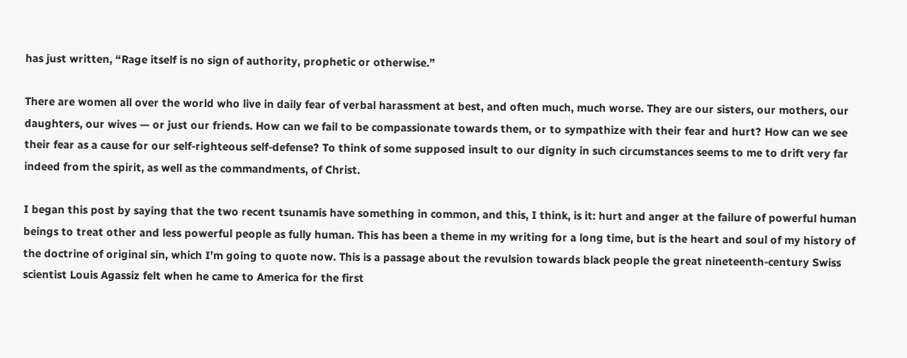has just written, “Rage itself is no sign of authority, prophetic or otherwise.”

There are women all over the world who live in daily fear of verbal harassment at best, and often much, much worse. They are our sisters, our mothers, our daughters, our wives — or just our friends. How can we fail to be compassionate towards them, or to sympathize with their fear and hurt? How can we see their fear as a cause for our self-righteous self-defense? To think of some supposed insult to our dignity in such circumstances seems to me to drift very far indeed from the spirit, as well as the commandments, of Christ.

I began this post by saying that the two recent tsunamis have something in common, and this, I think, is it: hurt and anger at the failure of powerful human beings to treat other and less powerful people as fully human. This has been a theme in my writing for a long time, but is the heart and soul of my history of the doctrine of original sin, which I’m going to quote now. This is a passage about the revulsion towards black people the great nineteenth-century Swiss scientist Louis Agassiz felt when he came to America for the first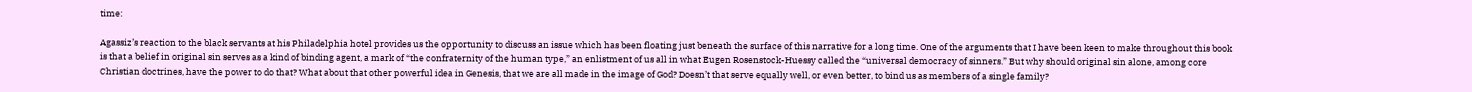time:

Agassiz’s reaction to the black servants at his Philadelphia hotel provides us the opportunity to discuss an issue which has been floating just beneath the surface of this narrative for a long time. One of the arguments that I have been keen to make throughout this book is that a belief in original sin serves as a kind of binding agent, a mark of “the confraternity of the human type,” an enlistment of us all in what Eugen Rosenstock-Huessy called the “universal democracy of sinners.” But why should original sin alone, among core Christian doctrines, have the power to do that? What about that other powerful idea in Genesis, that we are all made in the image of God? Doesn’t that serve equally well, or even better, to bind us as members of a single family?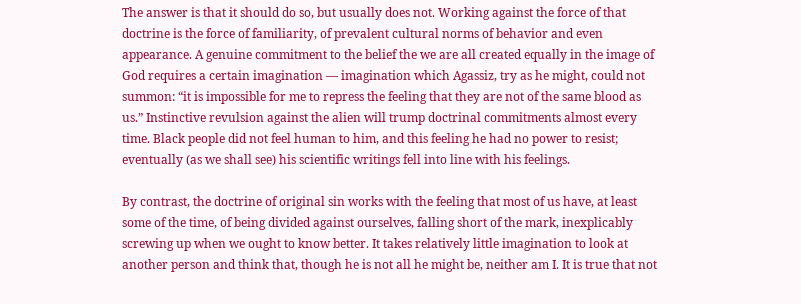The answer is that it should do so, but usually does not. Working against the force of that doctrine is the force of familiarity, of prevalent cultural norms of behavior and even appearance. A genuine commitment to the belief the we are all created equally in the image of God requires a certain imagination — imagination which Agassiz, try as he might, could not summon: “it is impossible for me to repress the feeling that they are not of the same blood as us.” Instinctive revulsion against the alien will trump doctrinal commitments almost every time. Black people did not feel human to him, and this feeling he had no power to resist; eventually (as we shall see) his scientific writings fell into line with his feelings.

By contrast, the doctrine of original sin works with the feeling that most of us have, at least some of the time, of being divided against ourselves, falling short of the mark, inexplicably screwing up when we ought to know better. It takes relatively little imagination to look at another person and think that, though he is not all he might be, neither am I. It is true that not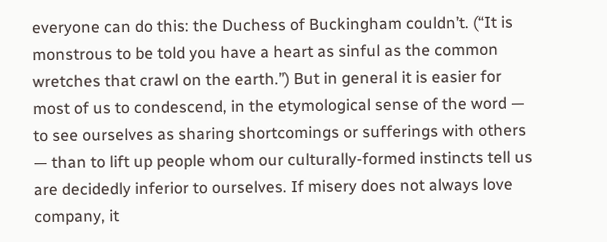everyone can do this: the Duchess of Buckingham couldn’t. (“It is monstrous to be told you have a heart as sinful as the common wretches that crawl on the earth.”) But in general it is easier for most of us to condescend, in the etymological sense of the word — to see ourselves as sharing shortcomings or sufferings with others — than to lift up people whom our culturally-formed instincts tell us are decidedly inferior to ourselves. If misery does not always love company, it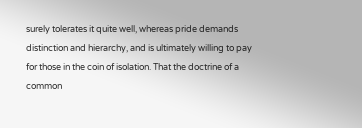surely tolerates it quite well, whereas pride demands distinction and hierarchy, and is ultimately willing to pay for those in the coin of isolation. That the doctrine of a common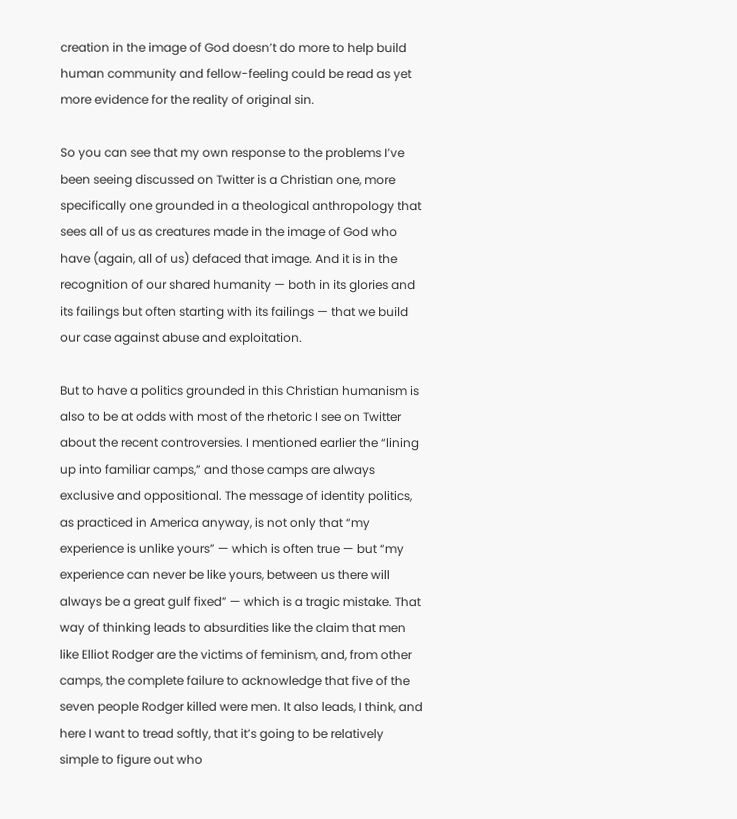creation in the image of God doesn’t do more to help build human community and fellow-feeling could be read as yet more evidence for the reality of original sin.

So you can see that my own response to the problems I’ve been seeing discussed on Twitter is a Christian one, more specifically one grounded in a theological anthropology that sees all of us as creatures made in the image of God who have (again, all of us) defaced that image. And it is in the recognition of our shared humanity — both in its glories and its failings but often starting with its failings — that we build our case against abuse and exploitation.

But to have a politics grounded in this Christian humanism is also to be at odds with most of the rhetoric I see on Twitter about the recent controversies. I mentioned earlier the “lining up into familiar camps,” and those camps are always exclusive and oppositional. The message of identity politics, as practiced in America anyway, is not only that “my experience is unlike yours” — which is often true — but “my experience can never be like yours, between us there will always be a great gulf fixed” — which is a tragic mistake. That way of thinking leads to absurdities like the claim that men like Elliot Rodger are the victims of feminism, and, from other camps, the complete failure to acknowledge that five of the seven people Rodger killed were men. It also leads, I think, and here I want to tread softly, that it’s going to be relatively simple to figure out who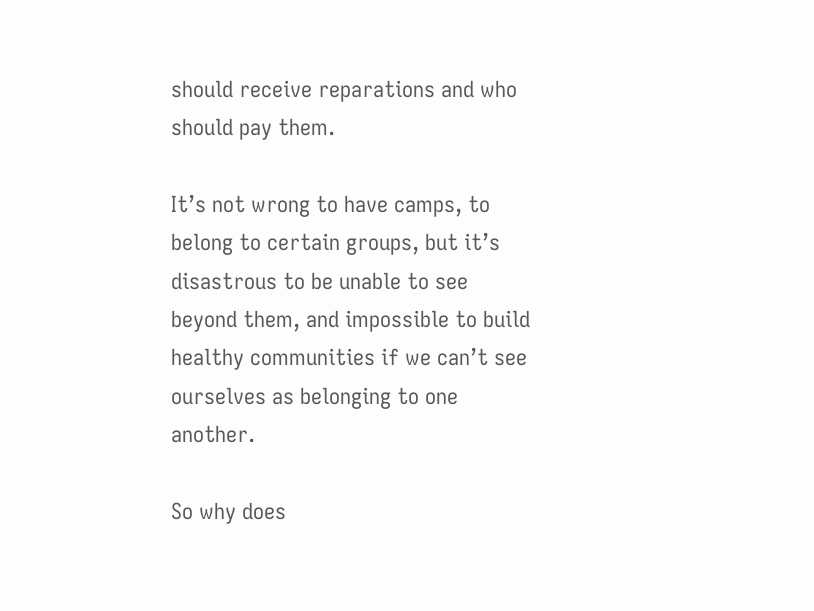should receive reparations and who should pay them.

It’s not wrong to have camps, to belong to certain groups, but it’s disastrous to be unable to see beyond them, and impossible to build healthy communities if we can’t see ourselves as belonging to one another.

So why does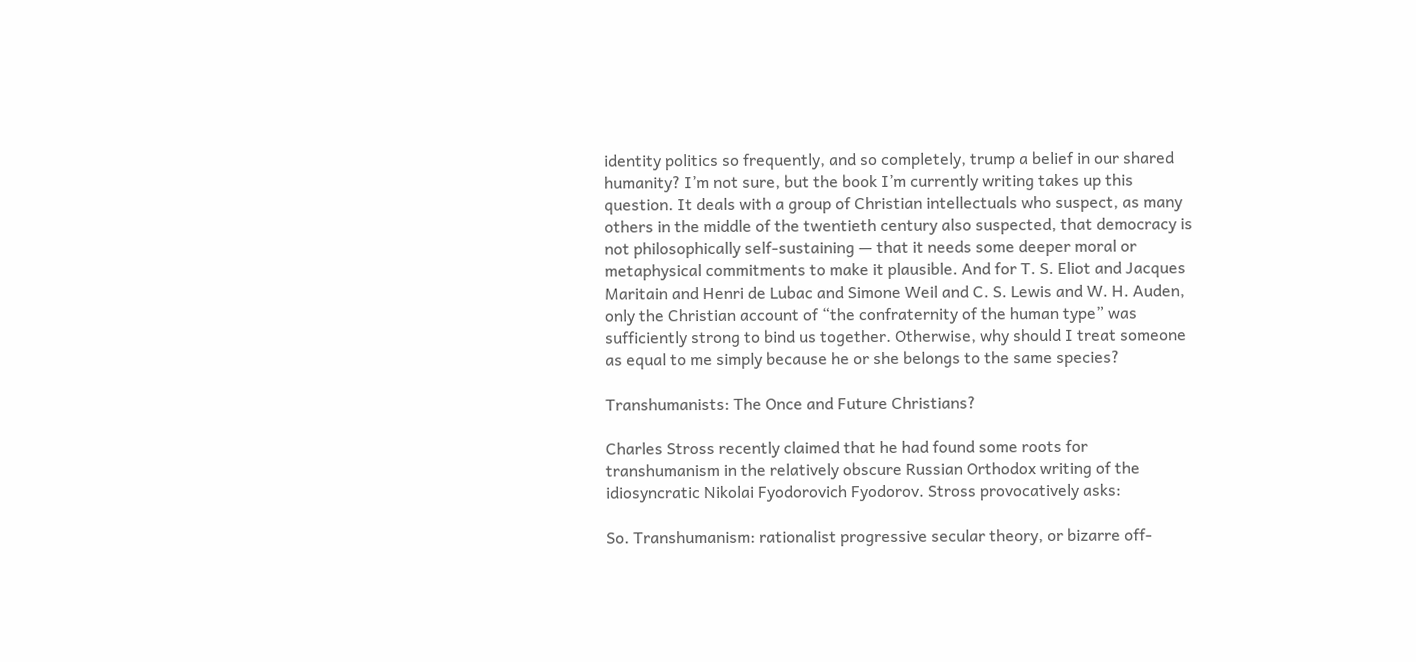identity politics so frequently, and so completely, trump a belief in our shared humanity? I’m not sure, but the book I’m currently writing takes up this question. It deals with a group of Christian intellectuals who suspect, as many others in the middle of the twentieth century also suspected, that democracy is not philosophically self-sustaining — that it needs some deeper moral or metaphysical commitments to make it plausible. And for T. S. Eliot and Jacques Maritain and Henri de Lubac and Simone Weil and C. S. Lewis and W. H. Auden, only the Christian account of “the confraternity of the human type” was sufficiently strong to bind us together. Otherwise, why should I treat someone as equal to me simply because he or she belongs to the same species?

Transhumanists: The Once and Future Christians?

Charles Stross recently claimed that he had found some roots for transhumanism in the relatively obscure Russian Orthodox writing of the idiosyncratic Nikolai Fyodorovich Fyodorov. Stross provocatively asks:

So. Transhumanism: rationalist progressive secular theory, or bizarre off-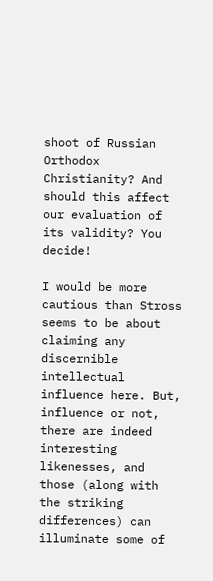shoot of Russian Orthodox Christianity? And should this affect our evaluation of its validity? You decide!

I would be more cautious than Stross seems to be about claiming any discernible intellectual influence here. But, influence or not, there are indeed interesting likenesses, and those (along with the striking differences) can illuminate some of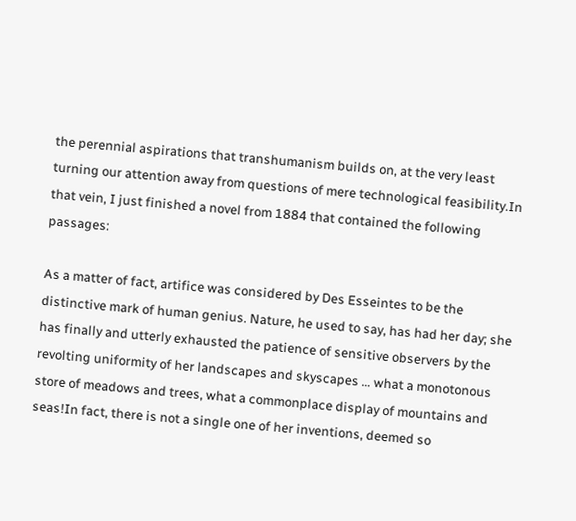the perennial aspirations that transhumanism builds on, at the very least turning our attention away from questions of mere technological feasibility.In that vein, I just finished a novel from 1884 that contained the following passages:

As a matter of fact, artifice was considered by Des Esseintes to be the distinctive mark of human genius. Nature, he used to say, has had her day; she has finally and utterly exhausted the patience of sensitive observers by the revolting uniformity of her landscapes and skyscapes … what a monotonous store of meadows and trees, what a commonplace display of mountains and seas!In fact, there is not a single one of her inventions, deemed so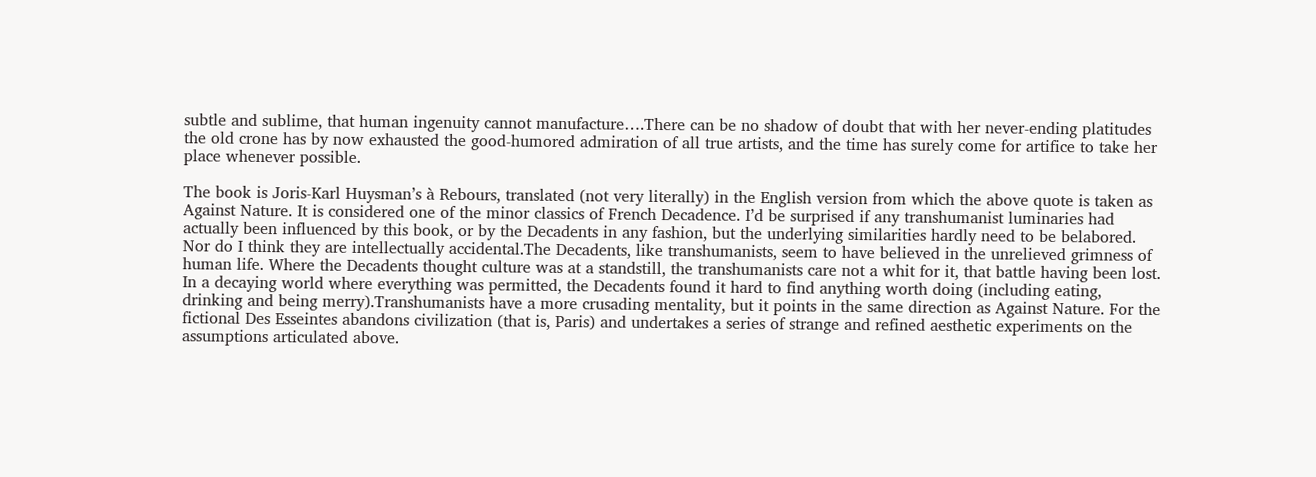subtle and sublime, that human ingenuity cannot manufacture….There can be no shadow of doubt that with her never-ending platitudes the old crone has by now exhausted the good-humored admiration of all true artists, and the time has surely come for artifice to take her place whenever possible.

The book is Joris-Karl Huysman’s à Rebours, translated (not very literally) in the English version from which the above quote is taken as Against Nature. It is considered one of the minor classics of French Decadence. I’d be surprised if any transhumanist luminaries had actually been influenced by this book, or by the Decadents in any fashion, but the underlying similarities hardly need to be belabored. Nor do I think they are intellectually accidental.The Decadents, like transhumanists, seem to have believed in the unrelieved grimness of human life. Where the Decadents thought culture was at a standstill, the transhumanists care not a whit for it, that battle having been lost. In a decaying world where everything was permitted, the Decadents found it hard to find anything worth doing (including eating, drinking and being merry).Transhumanists have a more crusading mentality, but it points in the same direction as Against Nature. For the fictional Des Esseintes abandons civilization (that is, Paris) and undertakes a series of strange and refined aesthetic experiments on the assumptions articulated above.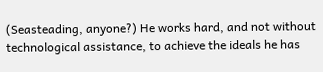(Seasteading, anyone?) He works hard, and not without technological assistance, to achieve the ideals he has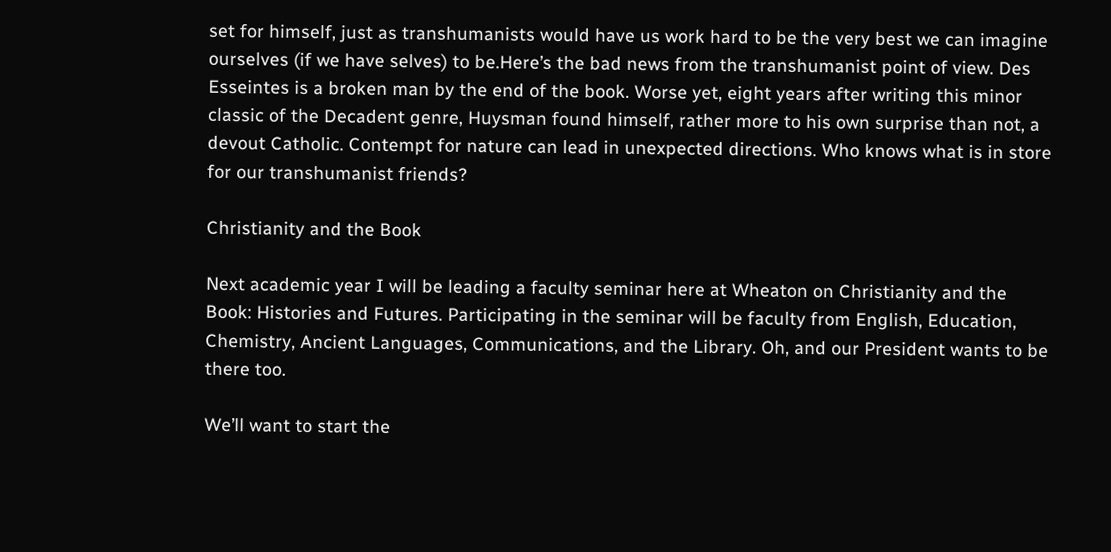set for himself, just as transhumanists would have us work hard to be the very best we can imagine ourselves (if we have selves) to be.Here’s the bad news from the transhumanist point of view. Des Esseintes is a broken man by the end of the book. Worse yet, eight years after writing this minor classic of the Decadent genre, Huysman found himself, rather more to his own surprise than not, a devout Catholic. Contempt for nature can lead in unexpected directions. Who knows what is in store for our transhumanist friends?

Christianity and the Book

Next academic year I will be leading a faculty seminar here at Wheaton on Christianity and the Book: Histories and Futures. Participating in the seminar will be faculty from English, Education, Chemistry, Ancient Languages, Communications, and the Library. Oh, and our President wants to be there too.

We’ll want to start the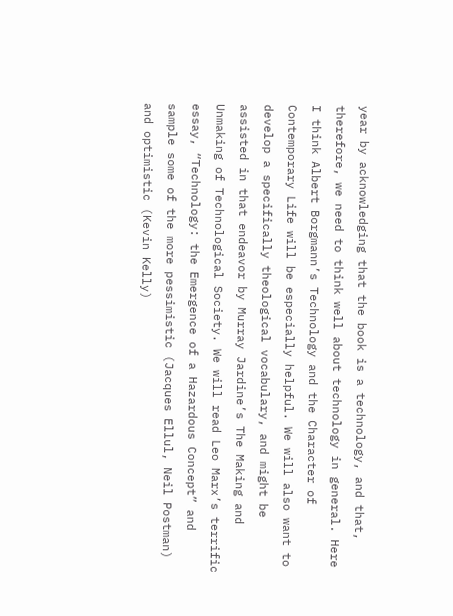year by acknowledging that the book is a technology, and that, therefore, we need to think well about technology in general. Here I think Albert Borgmann’s Technology and the Character of Contemporary Life will be especially helpful. We will also want to develop a specifically theological vocabulary, and might be assisted in that endeavor by Murray Jardine’s The Making and Unmaking of Technological Society. We will read Leo Marx’s terrific essay, “Technology: the Emergence of a Hazardous Concept” and sample some of the more pessimistic (Jacques Ellul, Neil Postman) and optimistic (Kevin Kelly)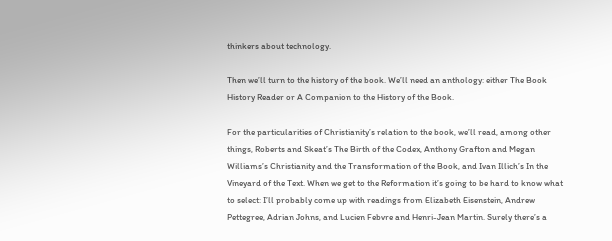thinkers about technology.

Then we’ll turn to the history of the book. We’ll need an anthology: either The Book History Reader or A Companion to the History of the Book.

For the particularities of Christianity’s relation to the book, we’ll read, among other things, Roberts and Skeat’s The Birth of the Codex, Anthony Grafton and Megan Williams’s Christianity and the Transformation of the Book, and Ivan Illich’s In the Vineyard of the Text. When we get to the Reformation it’s going to be hard to know what to select: I’ll probably come up with readings from Elizabeth Eisenstein, Andrew Pettegree, Adrian Johns, and Lucien Febvre and Henri-Jean Martin. Surely there’s a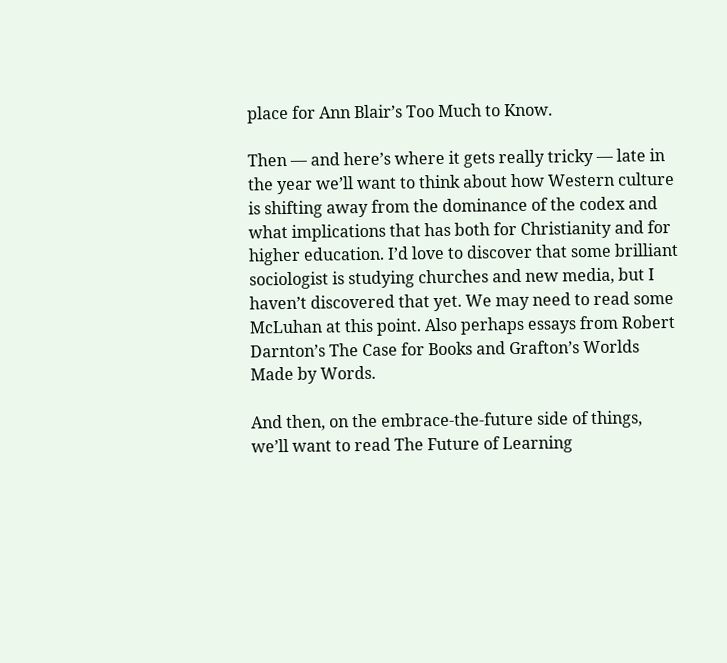place for Ann Blair’s Too Much to Know.

Then — and here’s where it gets really tricky — late in the year we’ll want to think about how Western culture is shifting away from the dominance of the codex and what implications that has both for Christianity and for higher education. I’d love to discover that some brilliant sociologist is studying churches and new media, but I haven’t discovered that yet. We may need to read some McLuhan at this point. Also perhaps essays from Robert Darnton’s The Case for Books and Grafton’s Worlds Made by Words.

And then, on the embrace-the-future side of things, we’ll want to read The Future of Learning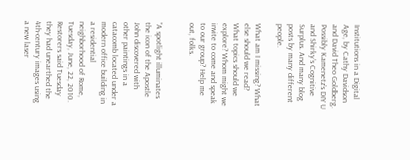Institutions in a Digital Age, by Cathy Davidson and David Theo Goldberg. Possibly Kamenetz’s DIY U and Shirky’s Cognitive Surplus. And many blog posts by many different people.

What am I missing? What else should we read? What topics should we explore? Whom might we invite to come and speak to our group? Help me out, folks.


“A spotlight illuminates the icon of the Apostle John discovered with other paintings in a catacomb located under a modern office building in a residential neighborhood of Rome, Tuesday, June, 22, 2010. Restorers said Tuesday they had unearthed the 4th-century images using a new laser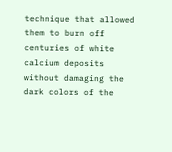technique that allowed them to burn off centuries of white calcium deposits without damaging the dark colors of the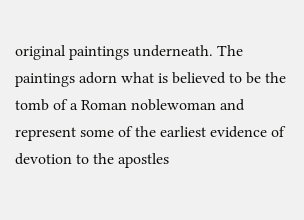original paintings underneath. The paintings adorn what is believed to be the tomb of a Roman noblewoman and represent some of the earliest evidence of devotion to the apostles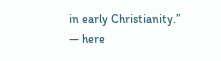in early Christianity.” — here